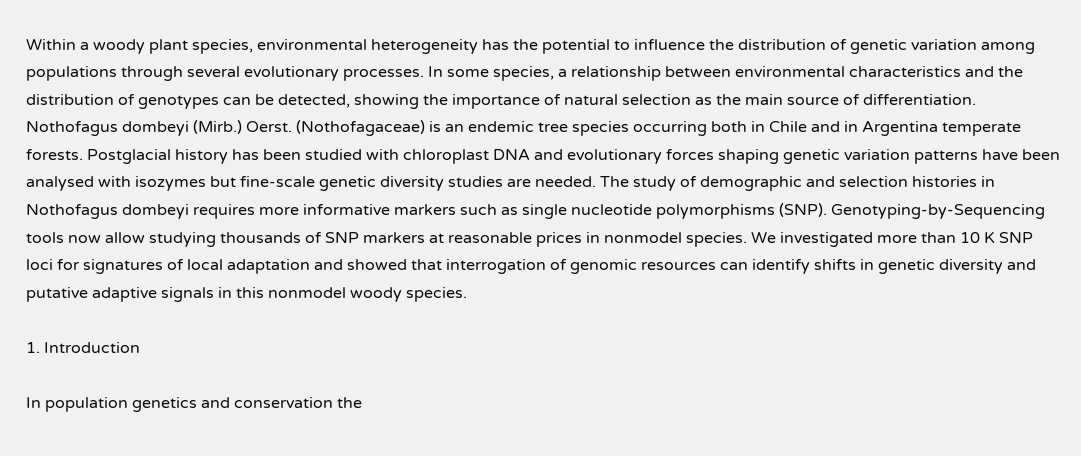Within a woody plant species, environmental heterogeneity has the potential to influence the distribution of genetic variation among populations through several evolutionary processes. In some species, a relationship between environmental characteristics and the distribution of genotypes can be detected, showing the importance of natural selection as the main source of differentiation. Nothofagus dombeyi (Mirb.) Oerst. (Nothofagaceae) is an endemic tree species occurring both in Chile and in Argentina temperate forests. Postglacial history has been studied with chloroplast DNA and evolutionary forces shaping genetic variation patterns have been analysed with isozymes but fine-scale genetic diversity studies are needed. The study of demographic and selection histories in Nothofagus dombeyi requires more informative markers such as single nucleotide polymorphisms (SNP). Genotyping-by-Sequencing tools now allow studying thousands of SNP markers at reasonable prices in nonmodel species. We investigated more than 10 K SNP loci for signatures of local adaptation and showed that interrogation of genomic resources can identify shifts in genetic diversity and putative adaptive signals in this nonmodel woody species.

1. Introduction

In population genetics and conservation the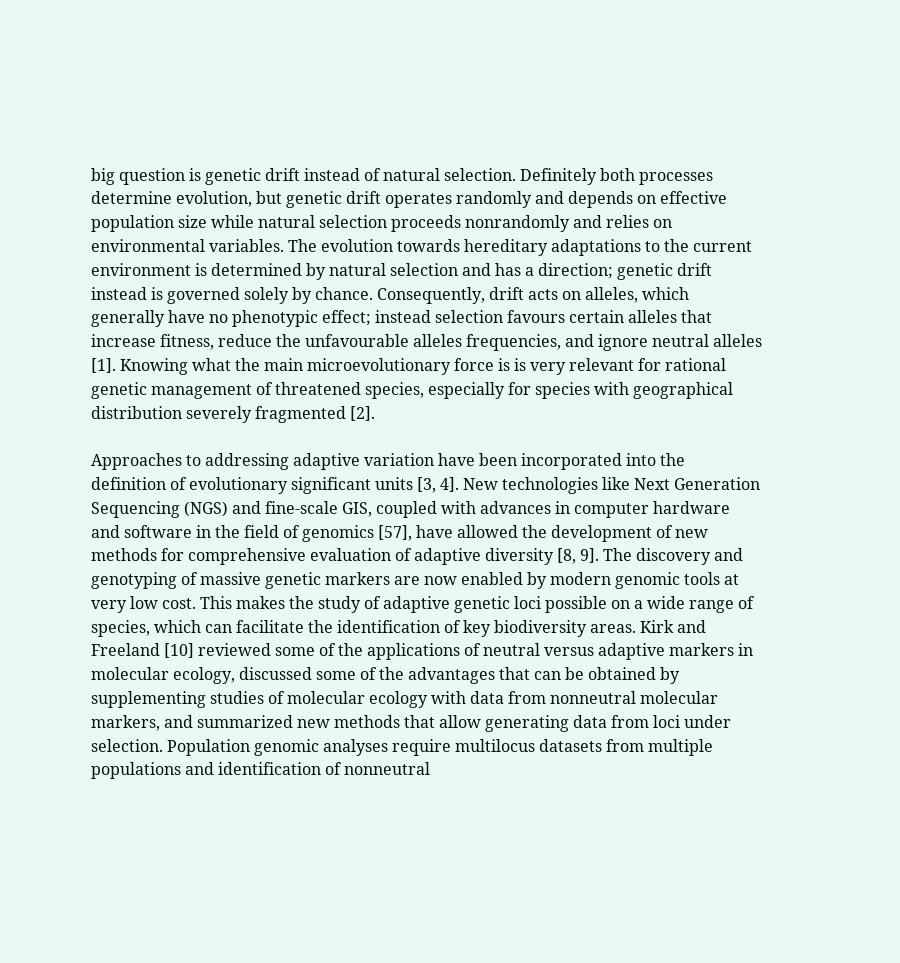big question is genetic drift instead of natural selection. Definitely both processes determine evolution, but genetic drift operates randomly and depends on effective population size while natural selection proceeds nonrandomly and relies on environmental variables. The evolution towards hereditary adaptations to the current environment is determined by natural selection and has a direction; genetic drift instead is governed solely by chance. Consequently, drift acts on alleles, which generally have no phenotypic effect; instead selection favours certain alleles that increase fitness, reduce the unfavourable alleles frequencies, and ignore neutral alleles [1]. Knowing what the main microevolutionary force is is very relevant for rational genetic management of threatened species, especially for species with geographical distribution severely fragmented [2].

Approaches to addressing adaptive variation have been incorporated into the definition of evolutionary significant units [3, 4]. New technologies like Next Generation Sequencing (NGS) and fine-scale GIS, coupled with advances in computer hardware and software in the field of genomics [57], have allowed the development of new methods for comprehensive evaluation of adaptive diversity [8, 9]. The discovery and genotyping of massive genetic markers are now enabled by modern genomic tools at very low cost. This makes the study of adaptive genetic loci possible on a wide range of species, which can facilitate the identification of key biodiversity areas. Kirk and Freeland [10] reviewed some of the applications of neutral versus adaptive markers in molecular ecology, discussed some of the advantages that can be obtained by supplementing studies of molecular ecology with data from nonneutral molecular markers, and summarized new methods that allow generating data from loci under selection. Population genomic analyses require multilocus datasets from multiple populations and identification of nonneutral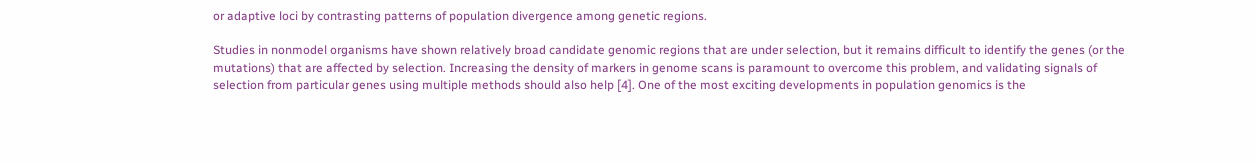or adaptive loci by contrasting patterns of population divergence among genetic regions.

Studies in nonmodel organisms have shown relatively broad candidate genomic regions that are under selection, but it remains difficult to identify the genes (or the mutations) that are affected by selection. Increasing the density of markers in genome scans is paramount to overcome this problem, and validating signals of selection from particular genes using multiple methods should also help [4]. One of the most exciting developments in population genomics is the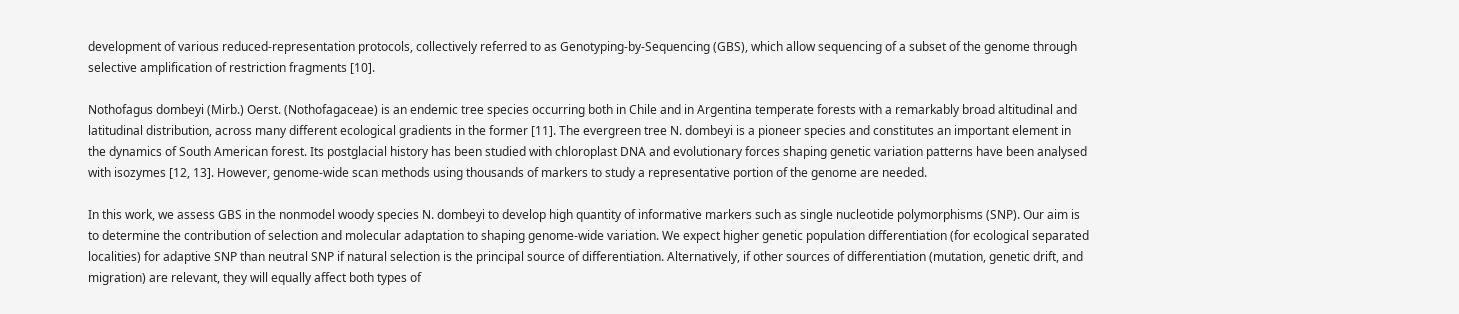development of various reduced-representation protocols, collectively referred to as Genotyping-by-Sequencing (GBS), which allow sequencing of a subset of the genome through selective amplification of restriction fragments [10].

Nothofagus dombeyi (Mirb.) Oerst. (Nothofagaceae) is an endemic tree species occurring both in Chile and in Argentina temperate forests with a remarkably broad altitudinal and latitudinal distribution, across many different ecological gradients in the former [11]. The evergreen tree N. dombeyi is a pioneer species and constitutes an important element in the dynamics of South American forest. Its postglacial history has been studied with chloroplast DNA and evolutionary forces shaping genetic variation patterns have been analysed with isozymes [12, 13]. However, genome-wide scan methods using thousands of markers to study a representative portion of the genome are needed.

In this work, we assess GBS in the nonmodel woody species N. dombeyi to develop high quantity of informative markers such as single nucleotide polymorphisms (SNP). Our aim is to determine the contribution of selection and molecular adaptation to shaping genome-wide variation. We expect higher genetic population differentiation (for ecological separated localities) for adaptive SNP than neutral SNP if natural selection is the principal source of differentiation. Alternatively, if other sources of differentiation (mutation, genetic drift, and migration) are relevant, they will equally affect both types of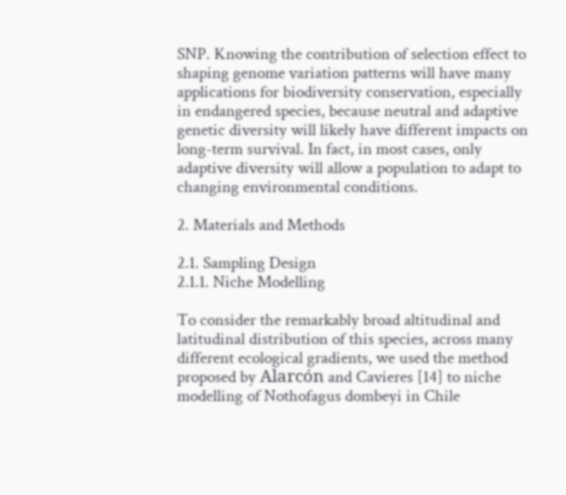SNP. Knowing the contribution of selection effect to shaping genome variation patterns will have many applications for biodiversity conservation, especially in endangered species, because neutral and adaptive genetic diversity will likely have different impacts on long-term survival. In fact, in most cases, only adaptive diversity will allow a population to adapt to changing environmental conditions.

2. Materials and Methods

2.1. Sampling Design
2.1.1. Niche Modelling

To consider the remarkably broad altitudinal and latitudinal distribution of this species, across many different ecological gradients, we used the method proposed by Alarcón and Cavieres [14] to niche modelling of Nothofagus dombeyi in Chile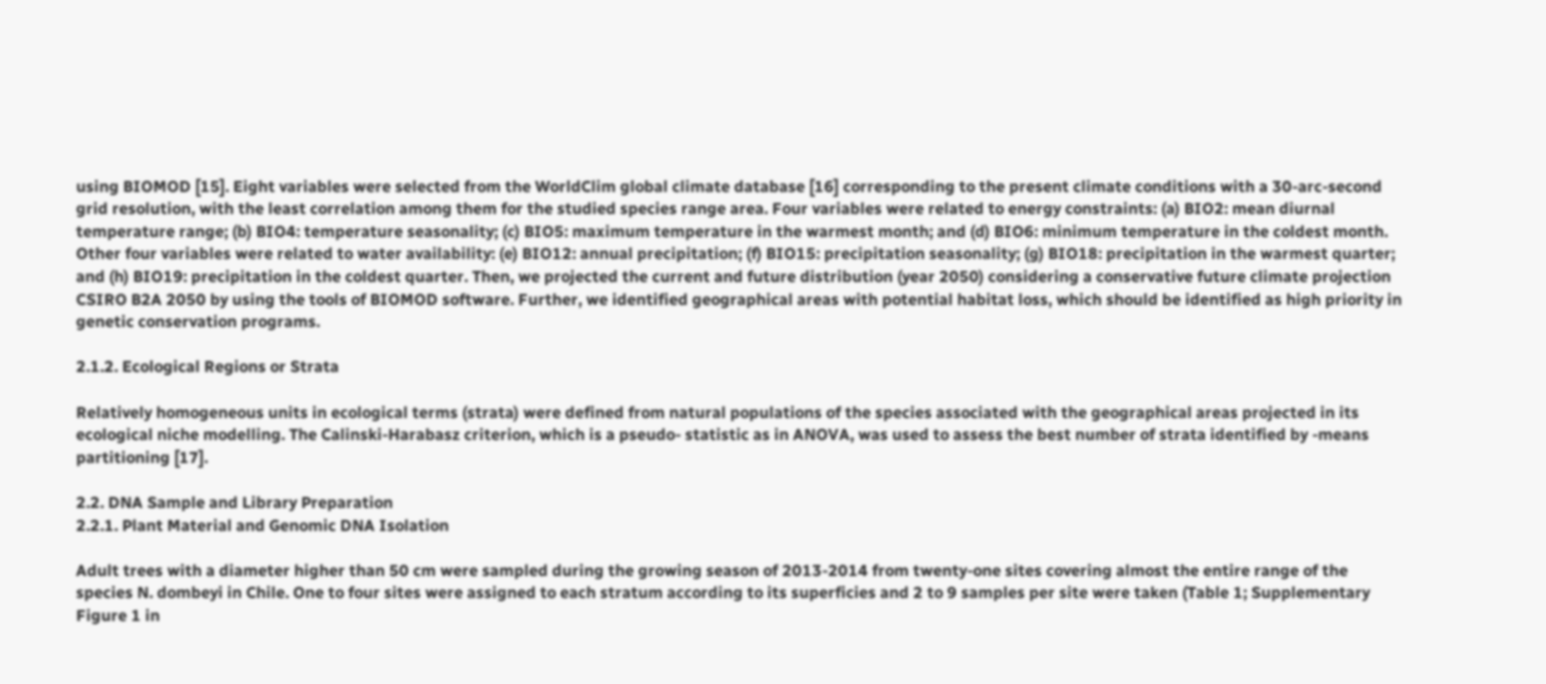using BIOMOD [15]. Eight variables were selected from the WorldClim global climate database [16] corresponding to the present climate conditions with a 30-arc-second grid resolution, with the least correlation among them for the studied species range area. Four variables were related to energy constraints: (a) BIO2: mean diurnal temperature range; (b) BIO4: temperature seasonality; (c) BIO5: maximum temperature in the warmest month; and (d) BIO6: minimum temperature in the coldest month. Other four variables were related to water availability: (e) BIO12: annual precipitation; (f) BIO15: precipitation seasonality; (g) BIO18: precipitation in the warmest quarter; and (h) BIO19: precipitation in the coldest quarter. Then, we projected the current and future distribution (year 2050) considering a conservative future climate projection CSIRO B2A 2050 by using the tools of BIOMOD software. Further, we identified geographical areas with potential habitat loss, which should be identified as high priority in genetic conservation programs.

2.1.2. Ecological Regions or Strata

Relatively homogeneous units in ecological terms (strata) were defined from natural populations of the species associated with the geographical areas projected in its ecological niche modelling. The Calinski-Harabasz criterion, which is a pseudo- statistic as in ANOVA, was used to assess the best number of strata identified by -means partitioning [17].

2.2. DNA Sample and Library Preparation
2.2.1. Plant Material and Genomic DNA Isolation

Adult trees with a diameter higher than 50 cm were sampled during the growing season of 2013-2014 from twenty-one sites covering almost the entire range of the species N. dombeyi in Chile. One to four sites were assigned to each stratum according to its superficies and 2 to 9 samples per site were taken (Table 1; Supplementary Figure 1 in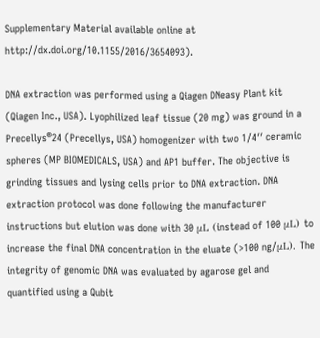Supplementary Material available online at http://dx.doi.org/10.1155/2016/3654093).

DNA extraction was performed using a Qiagen DNeasy Plant kit (Qiagen Inc., USA). Lyophilized leaf tissue (20 mg) was ground in a Precellys®24 (Precellys, USA) homogenizer with two 1/4′′ ceramic spheres (MP BIOMEDICALS, USA) and AP1 buffer. The objective is grinding tissues and lysing cells prior to DNA extraction. DNA extraction protocol was done following the manufacturer instructions but elution was done with 30 μL (instead of 100 μL) to increase the final DNA concentration in the eluate (>100 ng/μL). The integrity of genomic DNA was evaluated by agarose gel and quantified using a Qubit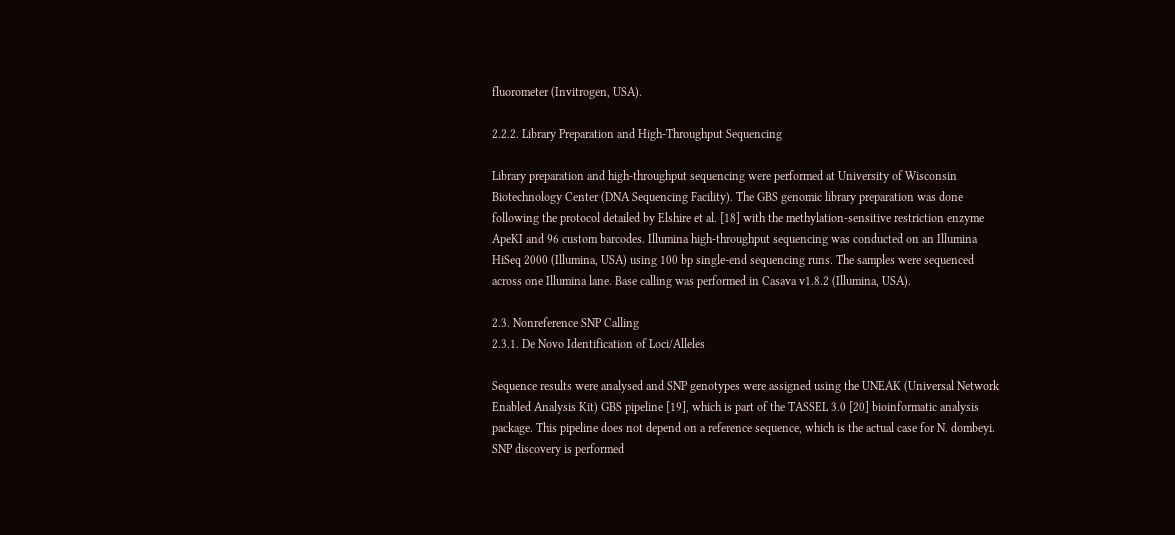fluorometer (Invitrogen, USA).

2.2.2. Library Preparation and High-Throughput Sequencing

Library preparation and high-throughput sequencing were performed at University of Wisconsin Biotechnology Center (DNA Sequencing Facility). The GBS genomic library preparation was done following the protocol detailed by Elshire et al. [18] with the methylation-sensitive restriction enzyme ApeKI and 96 custom barcodes. Illumina high-throughput sequencing was conducted on an Illumina HiSeq 2000 (Illumina, USA) using 100 bp single-end sequencing runs. The samples were sequenced across one Illumina lane. Base calling was performed in Casava v1.8.2 (Illumina, USA).

2.3. Nonreference SNP Calling
2.3.1. De Novo Identification of Loci/Alleles

Sequence results were analysed and SNP genotypes were assigned using the UNEAK (Universal Network Enabled Analysis Kit) GBS pipeline [19], which is part of the TASSEL 3.0 [20] bioinformatic analysis package. This pipeline does not depend on a reference sequence, which is the actual case for N. dombeyi. SNP discovery is performed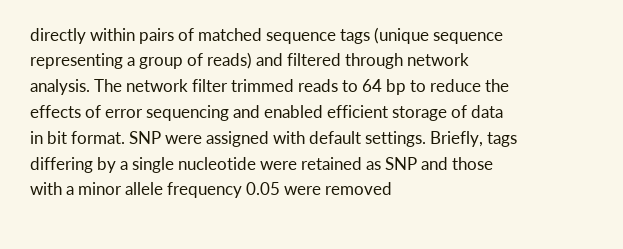directly within pairs of matched sequence tags (unique sequence representing a group of reads) and filtered through network analysis. The network filter trimmed reads to 64 bp to reduce the effects of error sequencing and enabled efficient storage of data in bit format. SNP were assigned with default settings. Briefly, tags differing by a single nucleotide were retained as SNP and those with a minor allele frequency 0.05 were removed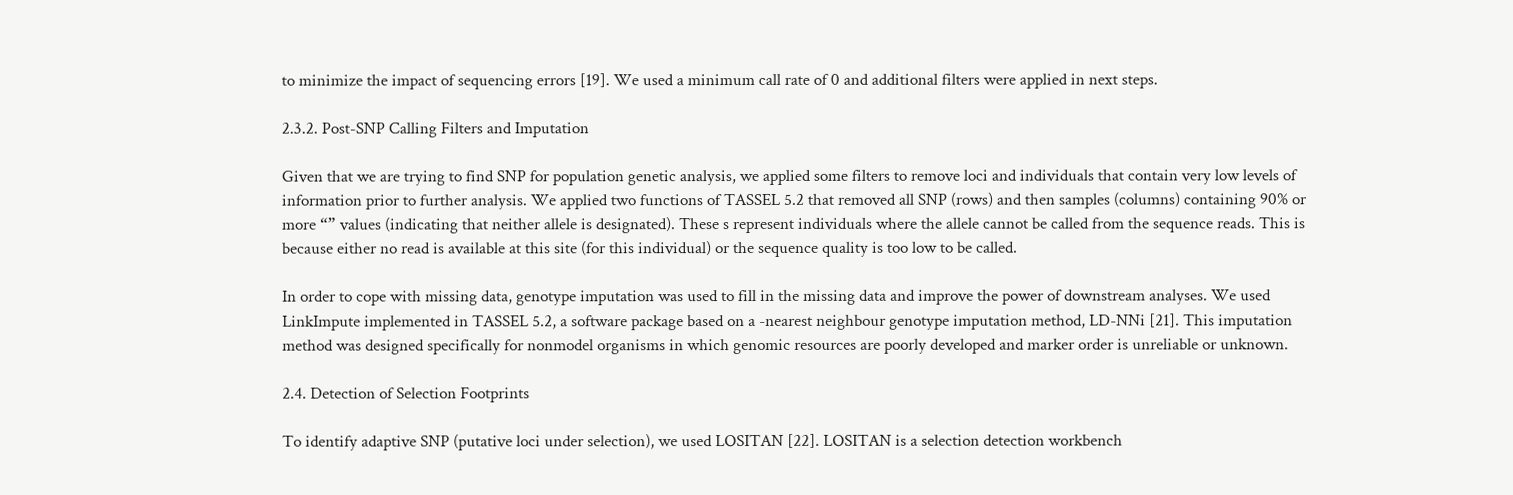to minimize the impact of sequencing errors [19]. We used a minimum call rate of 0 and additional filters were applied in next steps.

2.3.2. Post-SNP Calling Filters and Imputation

Given that we are trying to find SNP for population genetic analysis, we applied some filters to remove loci and individuals that contain very low levels of information prior to further analysis. We applied two functions of TASSEL 5.2 that removed all SNP (rows) and then samples (columns) containing 90% or more “” values (indicating that neither allele is designated). These s represent individuals where the allele cannot be called from the sequence reads. This is because either no read is available at this site (for this individual) or the sequence quality is too low to be called.

In order to cope with missing data, genotype imputation was used to fill in the missing data and improve the power of downstream analyses. We used LinkImpute implemented in TASSEL 5.2, a software package based on a -nearest neighbour genotype imputation method, LD-NNi [21]. This imputation method was designed specifically for nonmodel organisms in which genomic resources are poorly developed and marker order is unreliable or unknown.

2.4. Detection of Selection Footprints

To identify adaptive SNP (putative loci under selection), we used LOSITAN [22]. LOSITAN is a selection detection workbench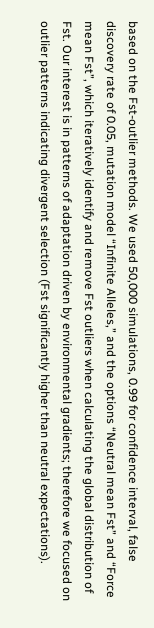based on the Fst-outlier methods. We used 50,000 simulations, 0.99 for confidence interval, false discovery rate of 0.05, mutation model “Infinite Alleles,” and the options “Neutral mean Fst” and “Force mean Fst”, which iteratively identify and remove Fst outliers when calculating the global distribution of Fst. Our interest is in patterns of adaptation driven by environmental gradients; therefore we focused on outlier patterns indicating divergent selection (Fst significantly higher than neutral expectations).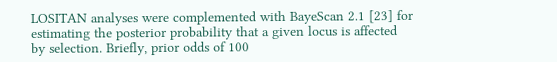LOSITAN analyses were complemented with BayeScan 2.1 [23] for estimating the posterior probability that a given locus is affected by selection. Briefly, prior odds of 100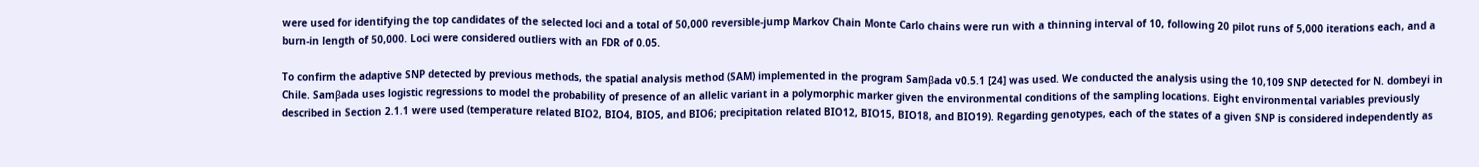were used for identifying the top candidates of the selected loci and a total of 50,000 reversible-jump Markov Chain Monte Carlo chains were run with a thinning interval of 10, following 20 pilot runs of 5,000 iterations each, and a burn-in length of 50,000. Loci were considered outliers with an FDR of 0.05.

To confirm the adaptive SNP detected by previous methods, the spatial analysis method (SAM) implemented in the program Samβada v0.5.1 [24] was used. We conducted the analysis using the 10,109 SNP detected for N. dombeyi in Chile. Samβada uses logistic regressions to model the probability of presence of an allelic variant in a polymorphic marker given the environmental conditions of the sampling locations. Eight environmental variables previously described in Section 2.1.1 were used (temperature related BIO2, BIO4, BIO5, and BIO6; precipitation related BIO12, BIO15, BIO18, and BIO19). Regarding genotypes, each of the states of a given SNP is considered independently as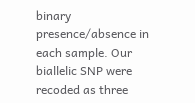binary presence/absence in each sample. Our biallelic SNP were recoded as three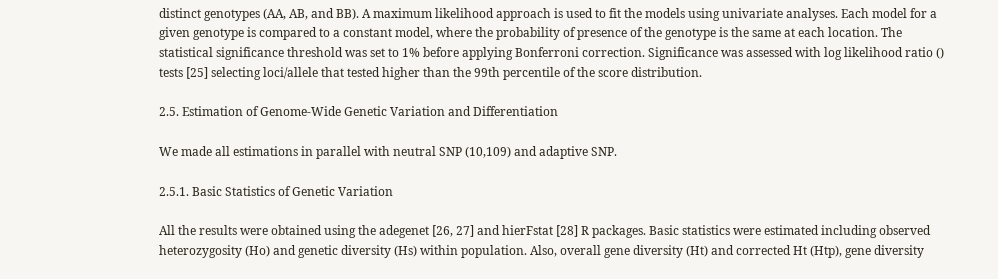distinct genotypes (AA, AB, and BB). A maximum likelihood approach is used to fit the models using univariate analyses. Each model for a given genotype is compared to a constant model, where the probability of presence of the genotype is the same at each location. The statistical significance threshold was set to 1% before applying Bonferroni correction. Significance was assessed with log likelihood ratio () tests [25] selecting loci/allele that tested higher than the 99th percentile of the score distribution.

2.5. Estimation of Genome-Wide Genetic Variation and Differentiation

We made all estimations in parallel with neutral SNP (10,109) and adaptive SNP.

2.5.1. Basic Statistics of Genetic Variation

All the results were obtained using the adegenet [26, 27] and hierFstat [28] R packages. Basic statistics were estimated including observed heterozygosity (Ho) and genetic diversity (Hs) within population. Also, overall gene diversity (Ht) and corrected Ht (Htp), gene diversity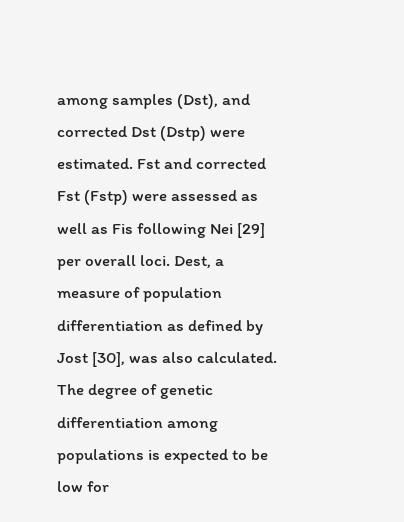among samples (Dst), and corrected Dst (Dstp) were estimated. Fst and corrected Fst (Fstp) were assessed as well as Fis following Nei [29] per overall loci. Dest, a measure of population differentiation as defined by Jost [30], was also calculated. The degree of genetic differentiation among populations is expected to be low for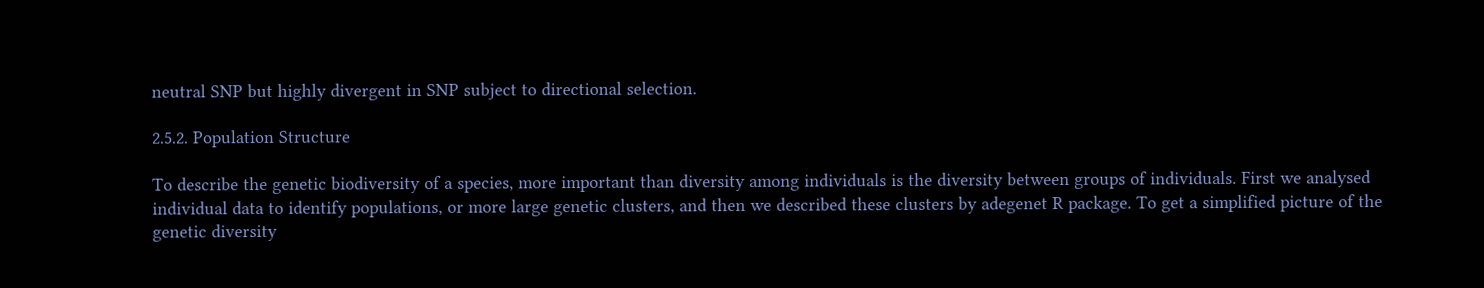neutral SNP but highly divergent in SNP subject to directional selection.

2.5.2. Population Structure

To describe the genetic biodiversity of a species, more important than diversity among individuals is the diversity between groups of individuals. First we analysed individual data to identify populations, or more large genetic clusters, and then we described these clusters by adegenet R package. To get a simplified picture of the genetic diversity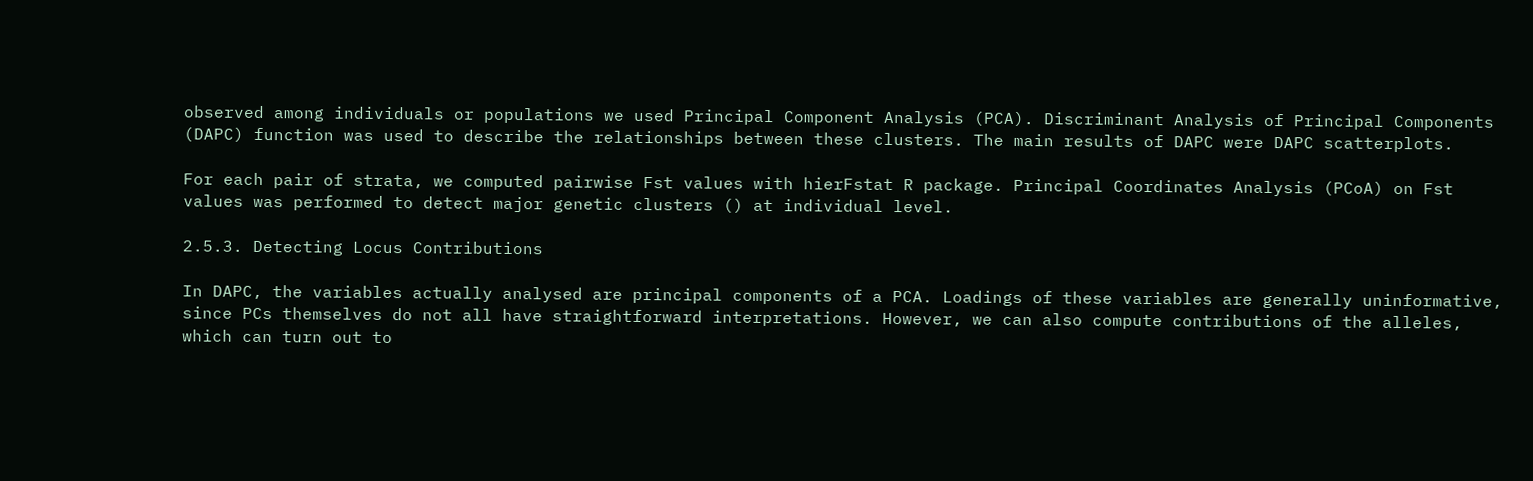observed among individuals or populations we used Principal Component Analysis (PCA). Discriminant Analysis of Principal Components (DAPC) function was used to describe the relationships between these clusters. The main results of DAPC were DAPC scatterplots.

For each pair of strata, we computed pairwise Fst values with hierFstat R package. Principal Coordinates Analysis (PCoA) on Fst values was performed to detect major genetic clusters () at individual level.

2.5.3. Detecting Locus Contributions

In DAPC, the variables actually analysed are principal components of a PCA. Loadings of these variables are generally uninformative, since PCs themselves do not all have straightforward interpretations. However, we can also compute contributions of the alleles, which can turn out to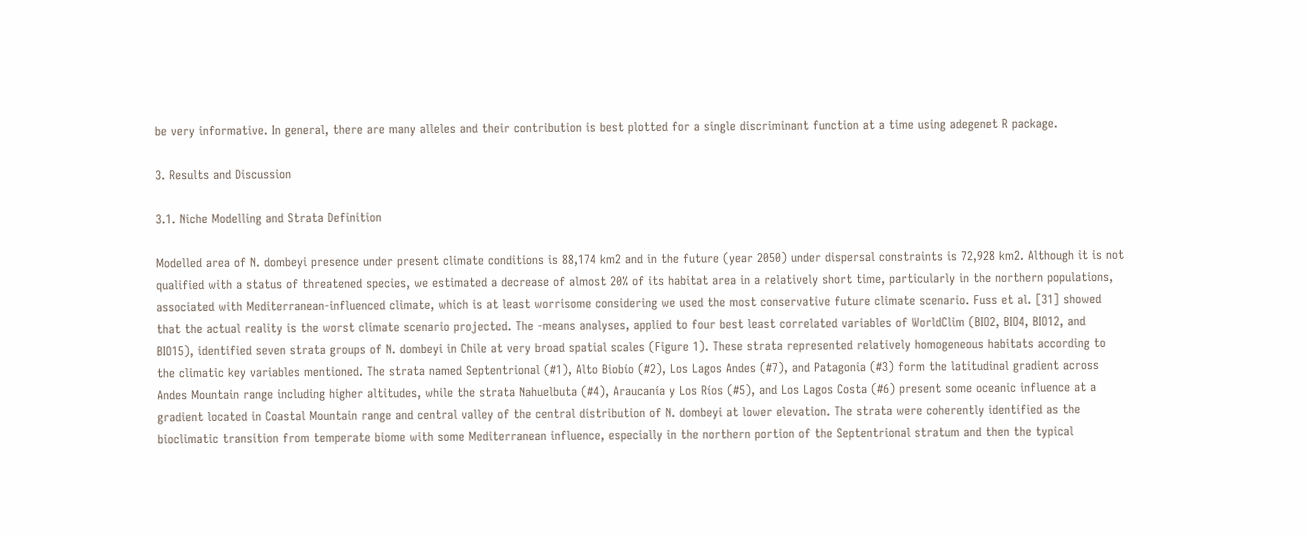be very informative. In general, there are many alleles and their contribution is best plotted for a single discriminant function at a time using adegenet R package.

3. Results and Discussion

3.1. Niche Modelling and Strata Definition

Modelled area of N. dombeyi presence under present climate conditions is 88,174 km2 and in the future (year 2050) under dispersal constraints is 72,928 km2. Although it is not qualified with a status of threatened species, we estimated a decrease of almost 20% of its habitat area in a relatively short time, particularly in the northern populations, associated with Mediterranean-influenced climate, which is at least worrisome considering we used the most conservative future climate scenario. Fuss et al. [31] showed that the actual reality is the worst climate scenario projected. The -means analyses, applied to four best least correlated variables of WorldClim (BIO2, BIO4, BIO12, and BIO15), identified seven strata groups of N. dombeyi in Chile at very broad spatial scales (Figure 1). These strata represented relatively homogeneous habitats according to the climatic key variables mentioned. The strata named Septentrional (#1), Alto Biobío (#2), Los Lagos Andes (#7), and Patagonia (#3) form the latitudinal gradient across Andes Mountain range including higher altitudes, while the strata Nahuelbuta (#4), Araucanía y Los Ríos (#5), and Los Lagos Costa (#6) present some oceanic influence at a gradient located in Coastal Mountain range and central valley of the central distribution of N. dombeyi at lower elevation. The strata were coherently identified as the bioclimatic transition from temperate biome with some Mediterranean influence, especially in the northern portion of the Septentrional stratum and then the typical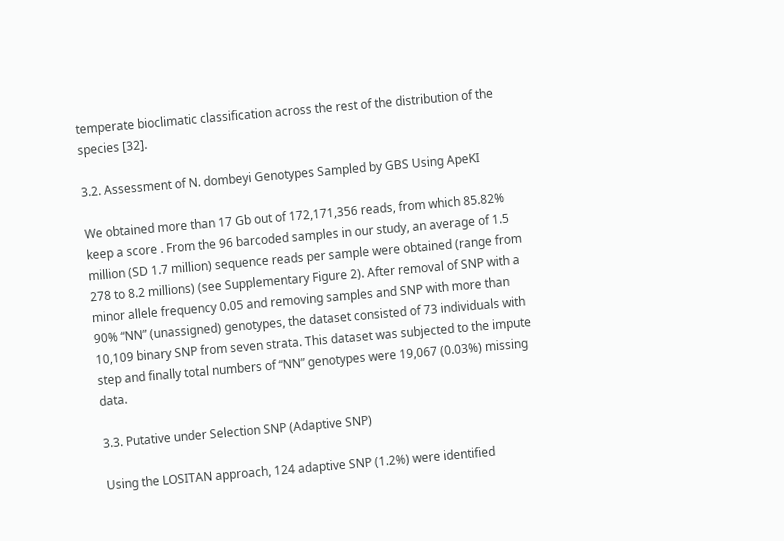temperate bioclimatic classification across the rest of the distribution of the species [32].

3.2. Assessment of N. dombeyi Genotypes Sampled by GBS Using ApeKI

We obtained more than 17 Gb out of 172,171,356 reads, from which 85.82% keep a score . From the 96 barcoded samples in our study, an average of 1.5 million (SD 1.7 million) sequence reads per sample were obtained (range from 278 to 8.2 millions) (see Supplementary Figure 2). After removal of SNP with a minor allele frequency 0.05 and removing samples and SNP with more than 90% “NN” (unassigned) genotypes, the dataset consisted of 73 individuals with 10,109 binary SNP from seven strata. This dataset was subjected to the impute step and finally total numbers of “NN” genotypes were 19,067 (0.03%) missing data.

3.3. Putative under Selection SNP (Adaptive SNP)

Using the LOSITAN approach, 124 adaptive SNP (1.2%) were identified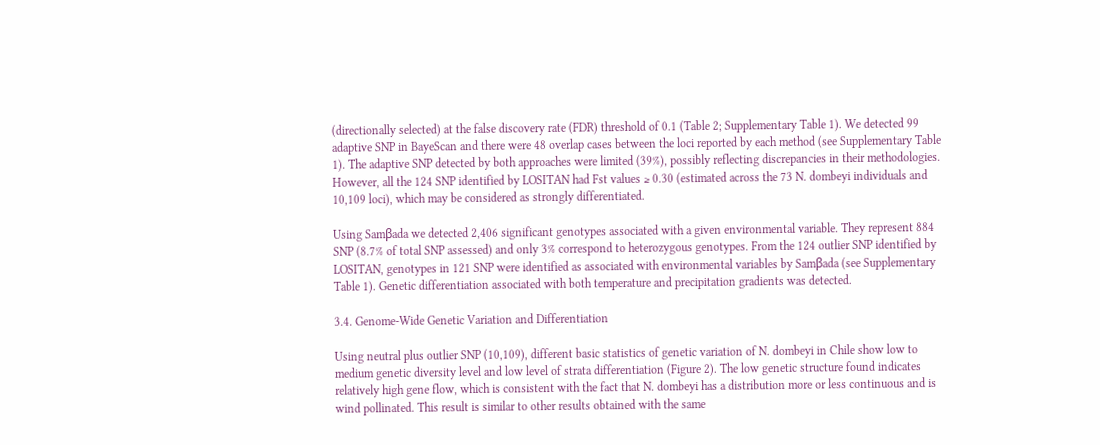(directionally selected) at the false discovery rate (FDR) threshold of 0.1 (Table 2; Supplementary Table 1). We detected 99 adaptive SNP in BayeScan and there were 48 overlap cases between the loci reported by each method (see Supplementary Table 1). The adaptive SNP detected by both approaches were limited (39%), possibly reflecting discrepancies in their methodologies. However, all the 124 SNP identified by LOSITAN had Fst values ≥ 0.30 (estimated across the 73 N. dombeyi individuals and 10,109 loci), which may be considered as strongly differentiated.

Using Samβada we detected 2,406 significant genotypes associated with a given environmental variable. They represent 884 SNP (8.7% of total SNP assessed) and only 3% correspond to heterozygous genotypes. From the 124 outlier SNP identified by LOSITAN, genotypes in 121 SNP were identified as associated with environmental variables by Samβada (see Supplementary Table 1). Genetic differentiation associated with both temperature and precipitation gradients was detected.

3.4. Genome-Wide Genetic Variation and Differentiation

Using neutral plus outlier SNP (10,109), different basic statistics of genetic variation of N. dombeyi in Chile show low to medium genetic diversity level and low level of strata differentiation (Figure 2). The low genetic structure found indicates relatively high gene flow, which is consistent with the fact that N. dombeyi has a distribution more or less continuous and is wind pollinated. This result is similar to other results obtained with the same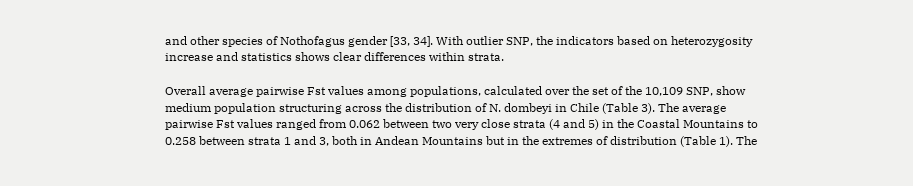and other species of Nothofagus gender [33, 34]. With outlier SNP, the indicators based on heterozygosity increase and statistics shows clear differences within strata.

Overall average pairwise Fst values among populations, calculated over the set of the 10,109 SNP, show medium population structuring across the distribution of N. dombeyi in Chile (Table 3). The average pairwise Fst values ranged from 0.062 between two very close strata (4 and 5) in the Coastal Mountains to 0.258 between strata 1 and 3, both in Andean Mountains but in the extremes of distribution (Table 1). The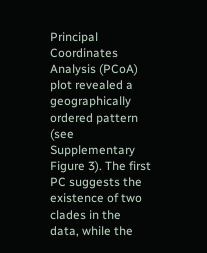Principal Coordinates Analysis (PCoA) plot revealed a geographically ordered pattern (see Supplementary Figure 3). The first PC suggests the existence of two clades in the data, while the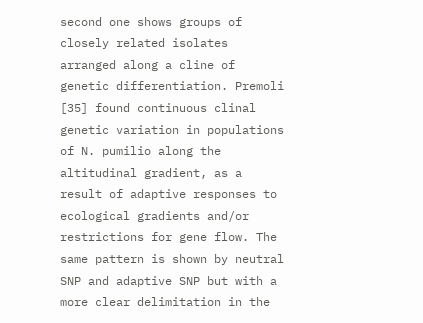second one shows groups of closely related isolates arranged along a cline of genetic differentiation. Premoli [35] found continuous clinal genetic variation in populations of N. pumilio along the altitudinal gradient, as a result of adaptive responses to ecological gradients and/or restrictions for gene flow. The same pattern is shown by neutral SNP and adaptive SNP but with a more clear delimitation in the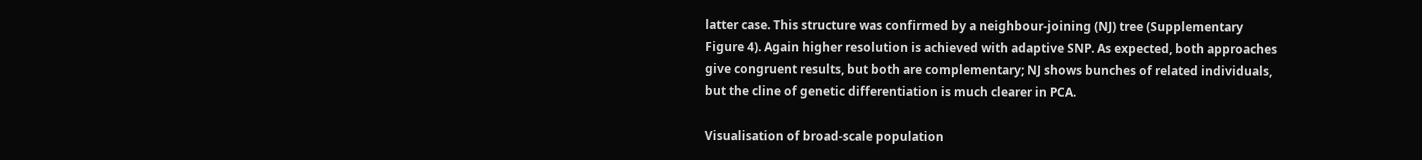latter case. This structure was confirmed by a neighbour-joining (NJ) tree (Supplementary Figure 4). Again higher resolution is achieved with adaptive SNP. As expected, both approaches give congruent results, but both are complementary; NJ shows bunches of related individuals, but the cline of genetic differentiation is much clearer in PCA.

Visualisation of broad-scale population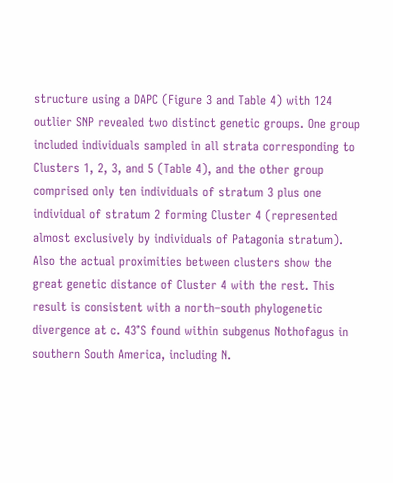structure using a DAPC (Figure 3 and Table 4) with 124 outlier SNP revealed two distinct genetic groups. One group included individuals sampled in all strata corresponding to Clusters 1, 2, 3, and 5 (Table 4), and the other group comprised only ten individuals of stratum 3 plus one individual of stratum 2 forming Cluster 4 (represented almost exclusively by individuals of Patagonia stratum). Also the actual proximities between clusters show the great genetic distance of Cluster 4 with the rest. This result is consistent with a north–south phylogenetic divergence at c. 43°S found within subgenus Nothofagus in southern South America, including N.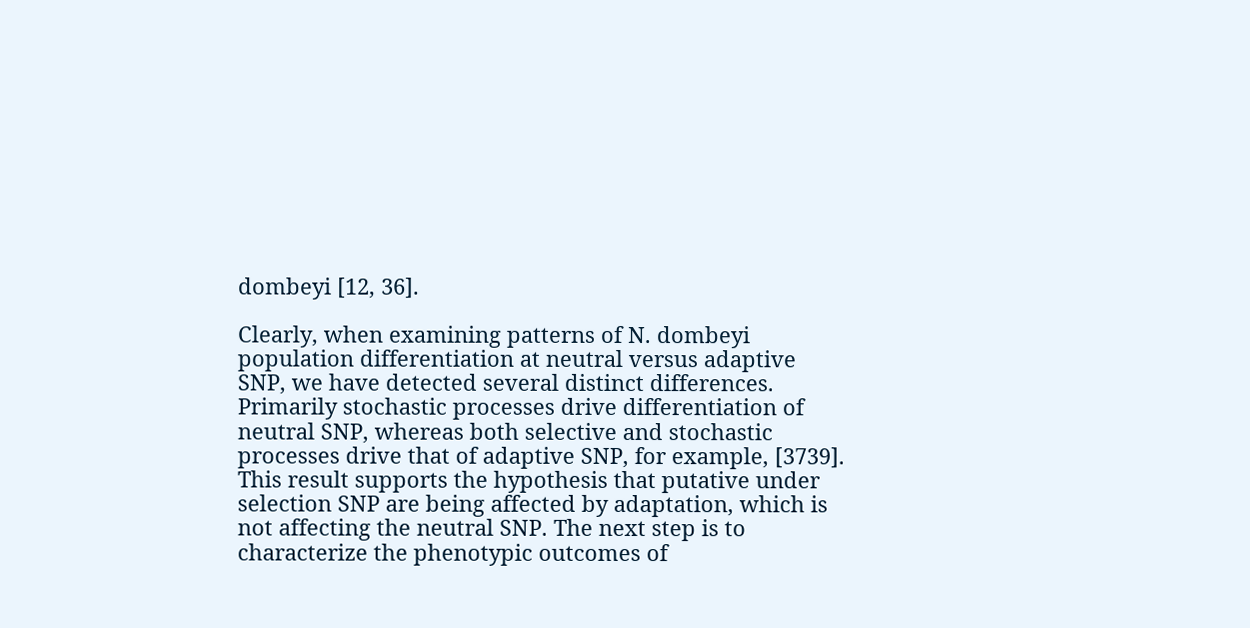dombeyi [12, 36].

Clearly, when examining patterns of N. dombeyi population differentiation at neutral versus adaptive SNP, we have detected several distinct differences. Primarily stochastic processes drive differentiation of neutral SNP, whereas both selective and stochastic processes drive that of adaptive SNP, for example, [3739]. This result supports the hypothesis that putative under selection SNP are being affected by adaptation, which is not affecting the neutral SNP. The next step is to characterize the phenotypic outcomes of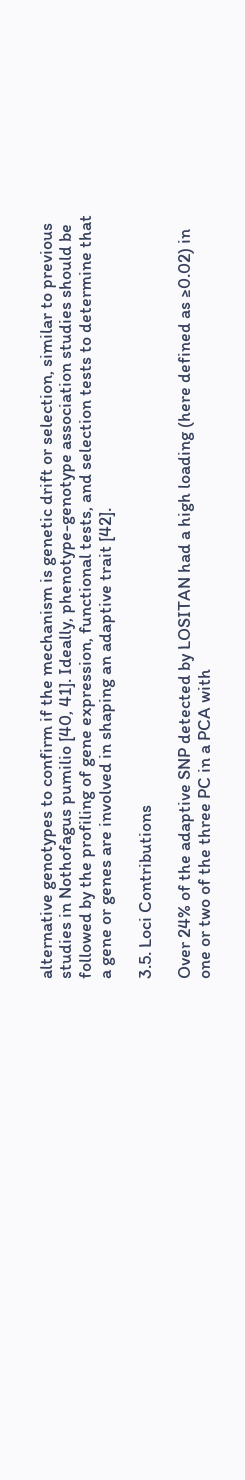alternative genotypes to confirm if the mechanism is genetic drift or selection, similar to previous studies in Nothofagus pumilio [40, 41]. Ideally, phenotype-genotype association studies should be followed by the profiling of gene expression, functional tests, and selection tests to determine that a gene or genes are involved in shaping an adaptive trait [42].

3.5. Loci Contributions

Over 24% of the adaptive SNP detected by LOSITAN had a high loading (here defined as ≥0.02) in one or two of the three PC in a PCA with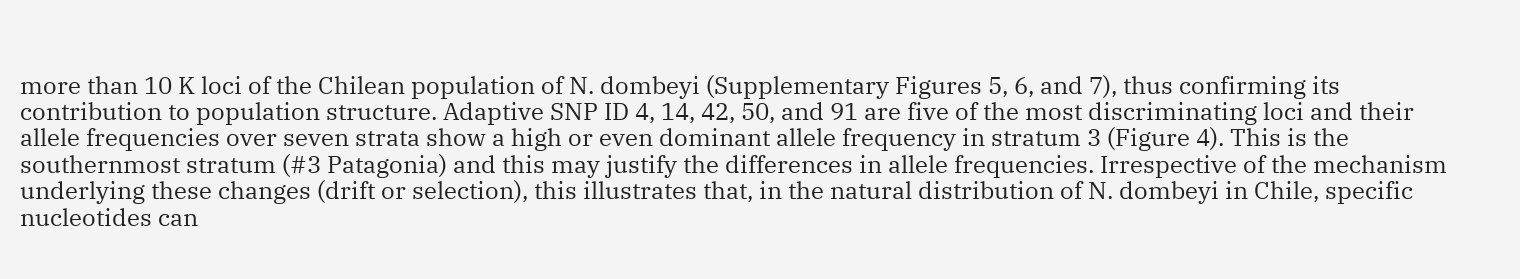more than 10 K loci of the Chilean population of N. dombeyi (Supplementary Figures 5, 6, and 7), thus confirming its contribution to population structure. Adaptive SNP ID 4, 14, 42, 50, and 91 are five of the most discriminating loci and their allele frequencies over seven strata show a high or even dominant allele frequency in stratum 3 (Figure 4). This is the southernmost stratum (#3 Patagonia) and this may justify the differences in allele frequencies. Irrespective of the mechanism underlying these changes (drift or selection), this illustrates that, in the natural distribution of N. dombeyi in Chile, specific nucleotides can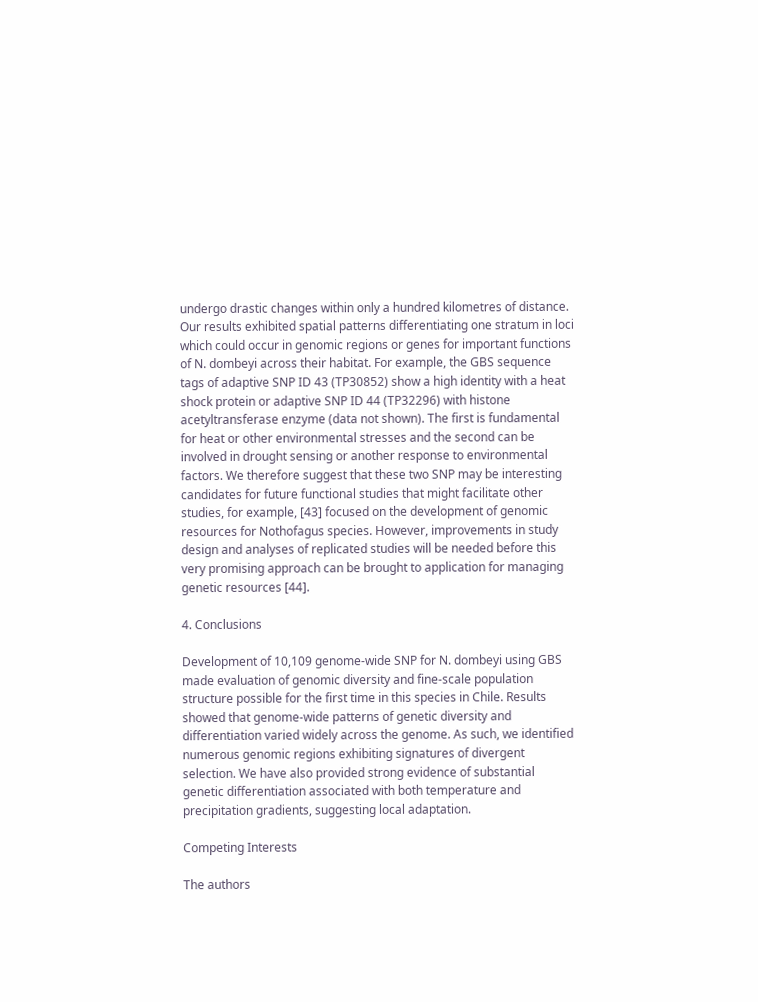undergo drastic changes within only a hundred kilometres of distance. Our results exhibited spatial patterns differentiating one stratum in loci which could occur in genomic regions or genes for important functions of N. dombeyi across their habitat. For example, the GBS sequence tags of adaptive SNP ID 43 (TP30852) show a high identity with a heat shock protein or adaptive SNP ID 44 (TP32296) with histone acetyltransferase enzyme (data not shown). The first is fundamental for heat or other environmental stresses and the second can be involved in drought sensing or another response to environmental factors. We therefore suggest that these two SNP may be interesting candidates for future functional studies that might facilitate other studies, for example, [43] focused on the development of genomic resources for Nothofagus species. However, improvements in study design and analyses of replicated studies will be needed before this very promising approach can be brought to application for managing genetic resources [44].

4. Conclusions

Development of 10,109 genome-wide SNP for N. dombeyi using GBS made evaluation of genomic diversity and fine-scale population structure possible for the first time in this species in Chile. Results showed that genome-wide patterns of genetic diversity and differentiation varied widely across the genome. As such, we identified numerous genomic regions exhibiting signatures of divergent selection. We have also provided strong evidence of substantial genetic differentiation associated with both temperature and precipitation gradients, suggesting local adaptation.

Competing Interests

The authors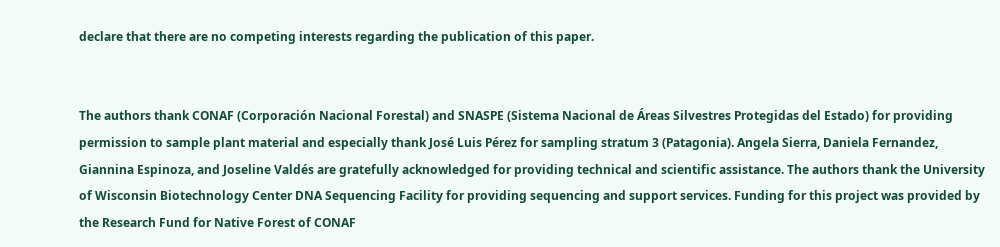declare that there are no competing interests regarding the publication of this paper.


The authors thank CONAF (Corporación Nacional Forestal) and SNASPE (Sistema Nacional de Áreas Silvestres Protegidas del Estado) for providing permission to sample plant material and especially thank José Luis Pérez for sampling stratum 3 (Patagonia). Angela Sierra, Daniela Fernandez, Giannina Espinoza, and Joseline Valdés are gratefully acknowledged for providing technical and scientific assistance. The authors thank the University of Wisconsin Biotechnology Center DNA Sequencing Facility for providing sequencing and support services. Funding for this project was provided by the Research Fund for Native Forest of CONAF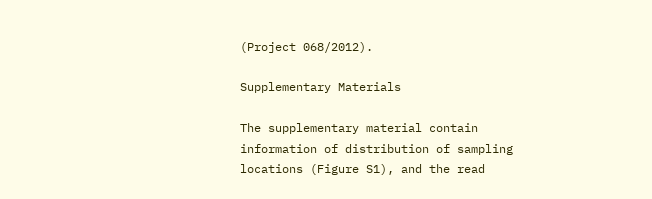(Project 068/2012).

Supplementary Materials

The supplementary material contain information of distribution of sampling locations (Figure S1), and the read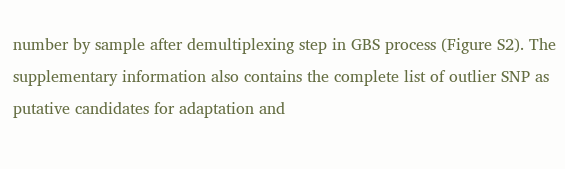number by sample after demultiplexing step in GBS process (Figure S2). The supplementary information also contains the complete list of outlier SNP as putative candidates for adaptation and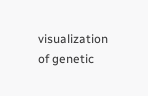visualization of genetic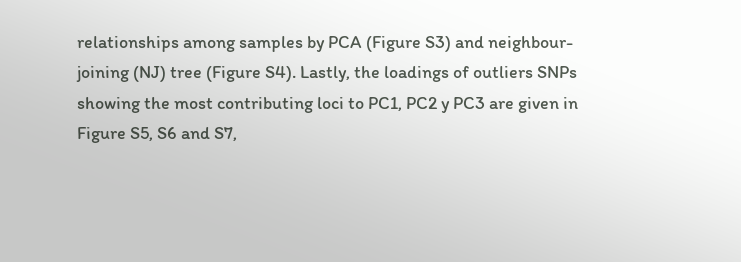relationships among samples by PCA (Figure S3) and neighbour-joining (NJ) tree (Figure S4). Lastly, the loadings of outliers SNPs showing the most contributing loci to PC1, PC2 y PC3 are given in Figure S5, S6 and S7,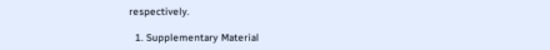respectively.

  1. Supplementary Material